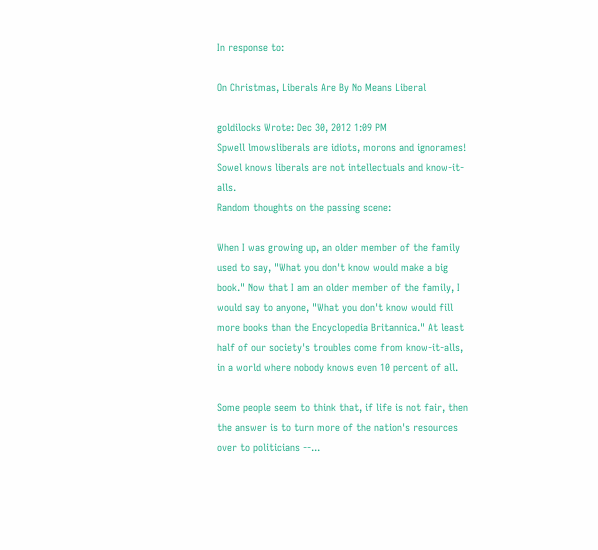In response to:

On Christmas, Liberals Are By No Means Liberal

goldilocks Wrote: Dec 30, 2012 1:09 PM
Spwell lmowsliberals are idiots, morons and ignorames! Sowel knows liberals are not intellectuals and know-it-alls.
Random thoughts on the passing scene:

When I was growing up, an older member of the family used to say, "What you don't know would make a big book." Now that I am an older member of the family, I would say to anyone, "What you don't know would fill more books than the Encyclopedia Britannica." At least half of our society's troubles come from know-it-alls, in a world where nobody knows even 10 percent of all.

Some people seem to think that, if life is not fair, then the answer is to turn more of the nation's resources over to politicians --...